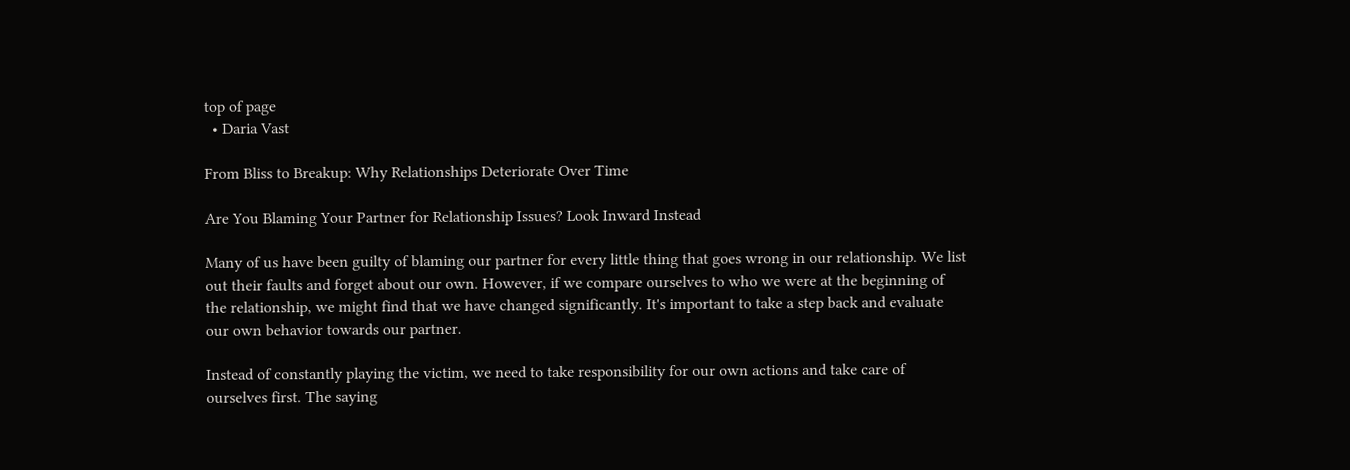top of page
  • Daria Vast

From Bliss to Breakup: Why Relationships Deteriorate Over Time

Are You Blaming Your Partner for Relationship Issues? Look Inward Instead

Many of us have been guilty of blaming our partner for every little thing that goes wrong in our relationship. We list out their faults and forget about our own. However, if we compare ourselves to who we were at the beginning of the relationship, we might find that we have changed significantly. It's important to take a step back and evaluate our own behavior towards our partner.

Instead of constantly playing the victim, we need to take responsibility for our own actions and take care of ourselves first. The saying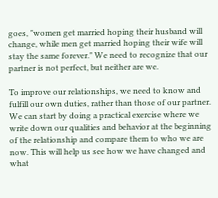goes, "women get married hoping their husband will change, while men get married hoping their wife will stay the same forever." We need to recognize that our partner is not perfect, but neither are we.

To improve our relationships, we need to know and fulfill our own duties, rather than those of our partner. We can start by doing a practical exercise where we write down our qualities and behavior at the beginning of the relationship and compare them to who we are now. This will help us see how we have changed and what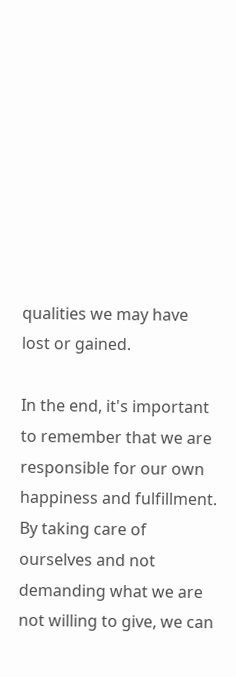qualities we may have lost or gained.

In the end, it's important to remember that we are responsible for our own happiness and fulfillment. By taking care of ourselves and not demanding what we are not willing to give, we can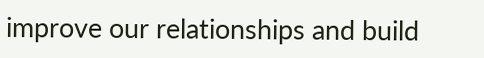improve our relationships and build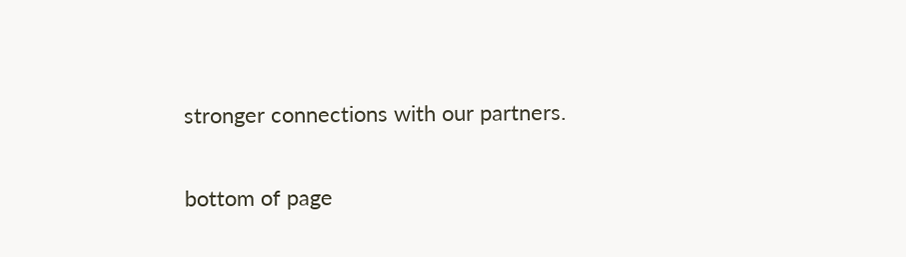stronger connections with our partners.

bottom of page